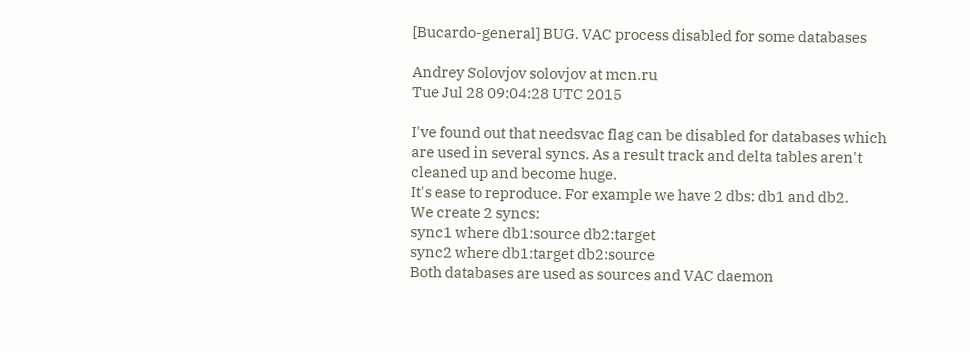[Bucardo-general] BUG. VAC process disabled for some databases

Andrey Solovjov solovjov at mcn.ru
Tue Jul 28 09:04:28 UTC 2015

I've found out that needsvac flag can be disabled for databases which
are used in several syncs. As a result track and delta tables aren't
cleaned up and become huge.
It's ease to reproduce. For example we have 2 dbs: db1 and db2.
We create 2 syncs:
sync1 where db1:source db2:target
sync2 where db1:target db2:source
Both databases are used as sources and VAC daemon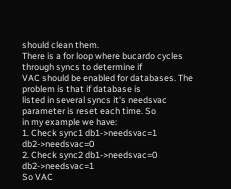should clean them.
There is a for loop where bucardo cycles through syncs to determine if
VAC should be enabled for databases. The problem is that if database is
listed in several syncs it's needsvac parameter is reset each time. So
in my example we have:
1. Check sync1 db1->needsvac=1 db2->needsvac=0
2. Check sync2 db1->needsvac=0 db2->needsvac=1
So VAC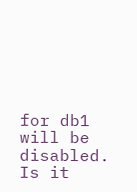for db1 will be disabled.
Is it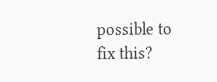possible to fix this?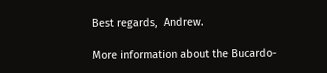Best regards,  Andrew.

More information about the Bucardo-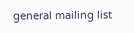general mailing list